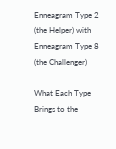Enneagram Type 2 (the Helper) with Enneagram Type 8 (the Challenger)

What Each Type Brings to the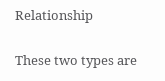Relationship

These two types are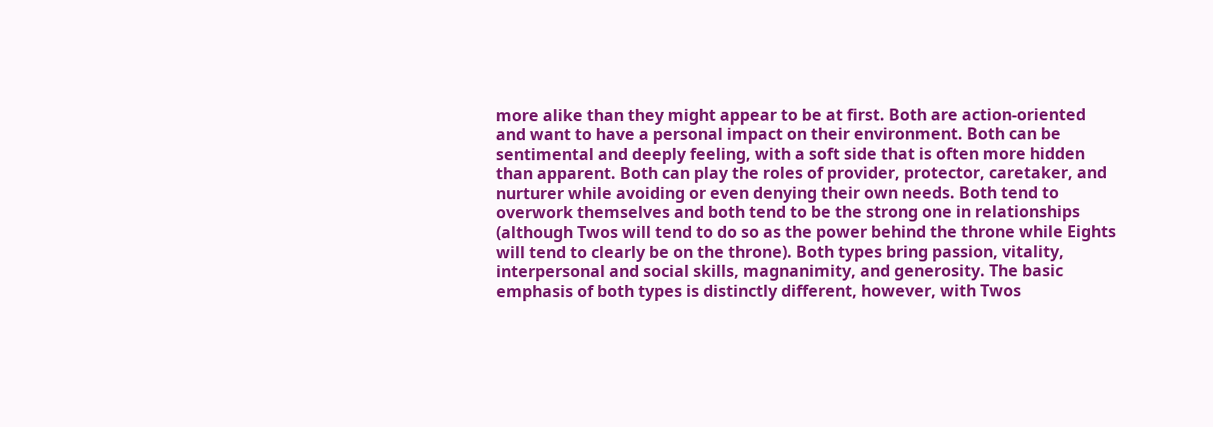more alike than they might appear to be at first. Both are action-oriented and want to have a personal impact on their environment. Both can be sentimental and deeply feeling, with a soft side that is often more hidden than apparent. Both can play the roles of provider, protector, caretaker, and nurturer while avoiding or even denying their own needs. Both tend to overwork themselves and both tend to be the strong one in relationships (although Twos will tend to do so as the power behind the throne while Eights will tend to clearly be on the throne). Both types bring passion, vitality, interpersonal and social skills, magnanimity, and generosity. The basic emphasis of both types is distinctly different, however, with Twos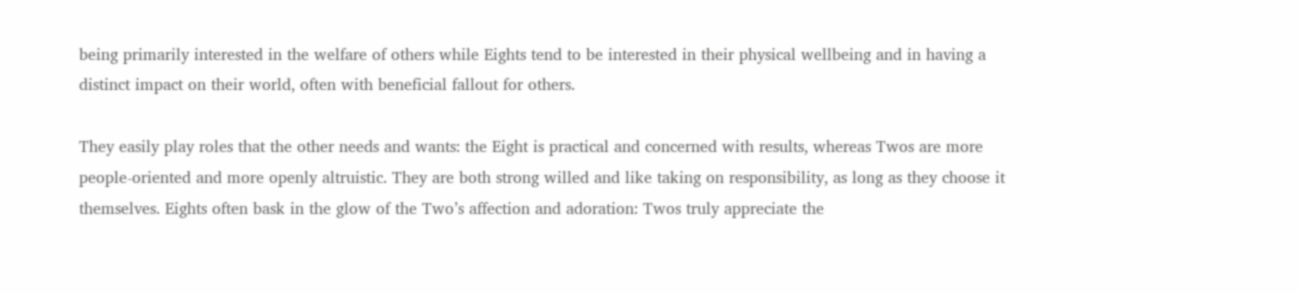being primarily interested in the welfare of others while Eights tend to be interested in their physical wellbeing and in having a distinct impact on their world, often with beneficial fallout for others.

They easily play roles that the other needs and wants: the Eight is practical and concerned with results, whereas Twos are more people-oriented and more openly altruistic. They are both strong willed and like taking on responsibility, as long as they choose it themselves. Eights often bask in the glow of the Two’s affection and adoration: Twos truly appreciate the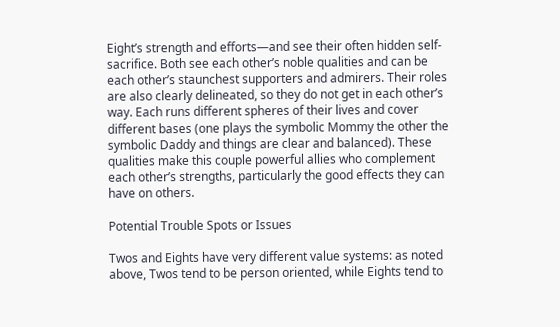Eight’s strength and efforts—and see their often hidden self-sacrifice. Both see each other’s noble qualities and can be each other’s staunchest supporters and admirers. Their roles are also clearly delineated, so they do not get in each other’s way. Each runs different spheres of their lives and cover different bases (one plays the symbolic Mommy the other the symbolic Daddy and things are clear and balanced). These qualities make this couple powerful allies who complement each other’s strengths, particularly the good effects they can have on others.

Potential Trouble Spots or Issues

Twos and Eights have very different value systems: as noted above, Twos tend to be person oriented, while Eights tend to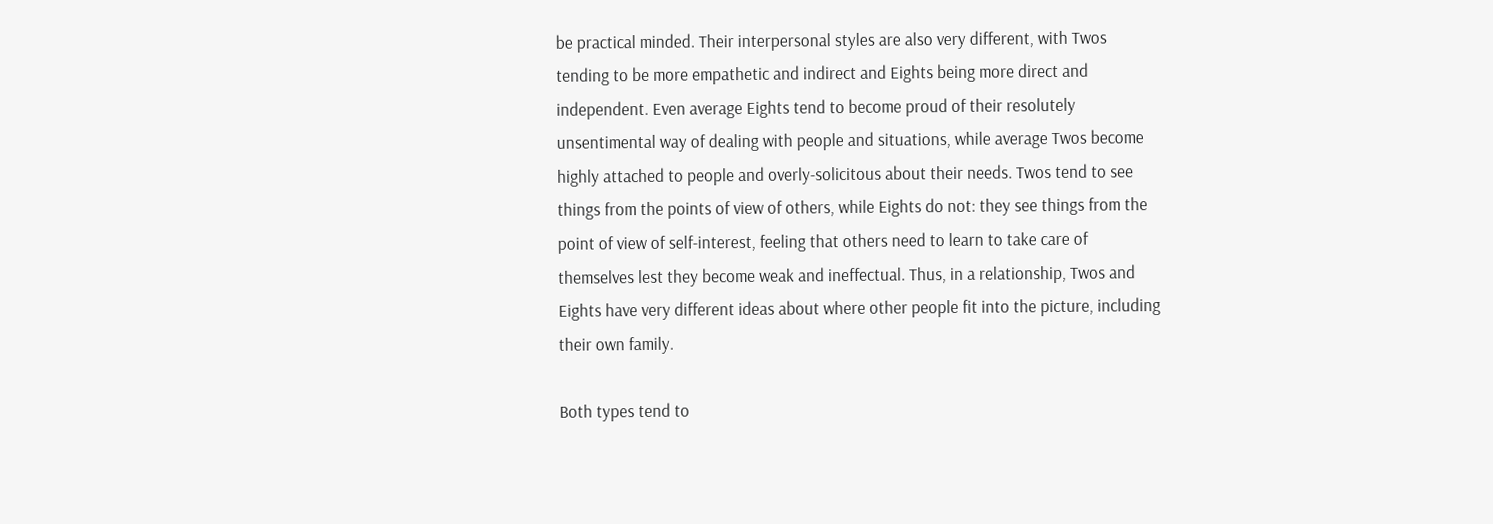be practical minded. Their interpersonal styles are also very different, with Twos tending to be more empathetic and indirect and Eights being more direct and independent. Even average Eights tend to become proud of their resolutely unsentimental way of dealing with people and situations, while average Twos become highly attached to people and overly-solicitous about their needs. Twos tend to see things from the points of view of others, while Eights do not: they see things from the point of view of self-interest, feeling that others need to learn to take care of themselves lest they become weak and ineffectual. Thus, in a relationship, Twos and Eights have very different ideas about where other people fit into the picture, including their own family.

Both types tend to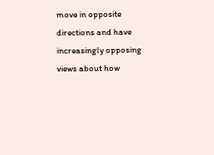move in opposite directions and have increasingly opposing views about how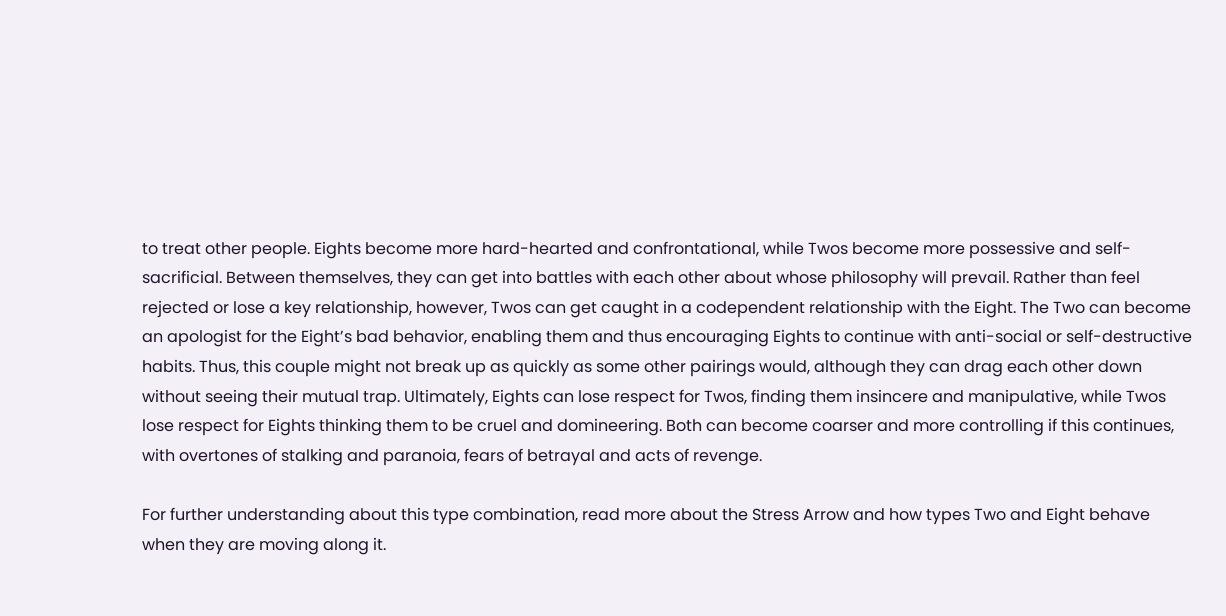to treat other people. Eights become more hard-hearted and confrontational, while Twos become more possessive and self-sacrificial. Between themselves, they can get into battles with each other about whose philosophy will prevail. Rather than feel rejected or lose a key relationship, however, Twos can get caught in a codependent relationship with the Eight. The Two can become an apologist for the Eight’s bad behavior, enabling them and thus encouraging Eights to continue with anti-social or self-destructive habits. Thus, this couple might not break up as quickly as some other pairings would, although they can drag each other down without seeing their mutual trap. Ultimately, Eights can lose respect for Twos, finding them insincere and manipulative, while Twos lose respect for Eights thinking them to be cruel and domineering. Both can become coarser and more controlling if this continues, with overtones of stalking and paranoia, fears of betrayal and acts of revenge.

For further understanding about this type combination, read more about the Stress Arrow and how types Two and Eight behave when they are moving along it.